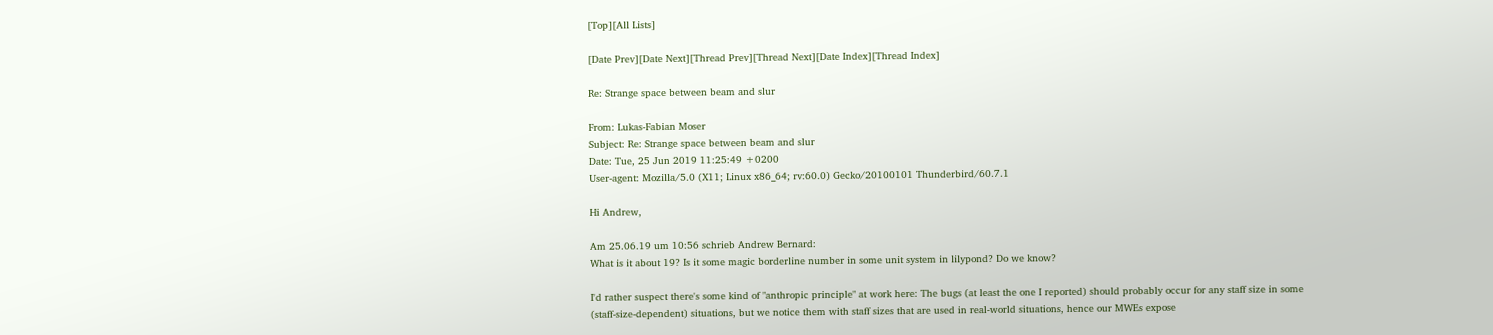[Top][All Lists]

[Date Prev][Date Next][Thread Prev][Thread Next][Date Index][Thread Index]

Re: Strange space between beam and slur

From: Lukas-Fabian Moser
Subject: Re: Strange space between beam and slur
Date: Tue, 25 Jun 2019 11:25:49 +0200
User-agent: Mozilla/5.0 (X11; Linux x86_64; rv:60.0) Gecko/20100101 Thunderbird/60.7.1

Hi Andrew,

Am 25.06.19 um 10:56 schrieb Andrew Bernard:
What is it about 19? Is it some magic borderline number in some unit system in lilypond? Do we know?

I'd rather suspect there's some kind of "anthropic principle" at work here: The bugs (at least the one I reported) should probably occur for any staff size in some (staff-size-dependent) situations, but we notice them with staff sizes that are used in real-world situations, hence our MWEs expose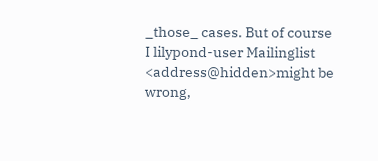_those_ cases. But of course I lilypond-user Mailinglist <address@hidden>might be wrong,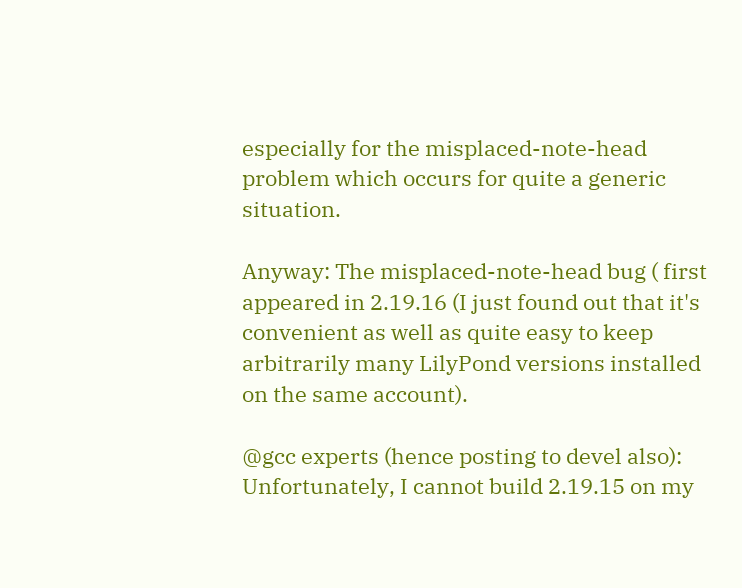especially for the misplaced-note-head problem which occurs for quite a generic situation.

Anyway: The misplaced-note-head bug ( first appeared in 2.19.16 (I just found out that it's convenient as well as quite easy to keep arbitrarily many LilyPond versions installed on the same account).

@gcc experts (hence posting to devel also): Unfortunately, I cannot build 2.19.15 on my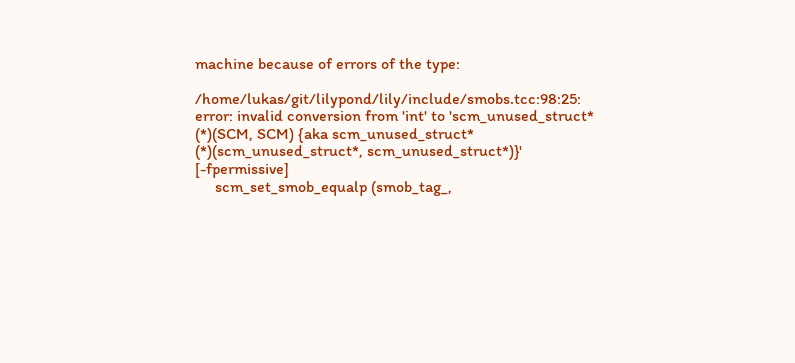machine because of errors of the type:

/home/lukas/git/lilypond/lily/include/smobs.tcc:98:25: error: invalid conversion from 'int' to 'scm_unused_struct* (*)(SCM, SCM) {aka scm_unused_struct* (*)(scm_unused_struct*, scm_unused_struct*)}' [-fpermissive]
     scm_set_smob_equalp (smob_tag_,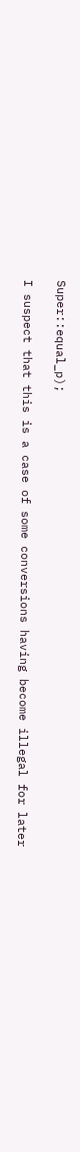Super::equal_p);

I suspect that this is a case of some conversions having become illegal for later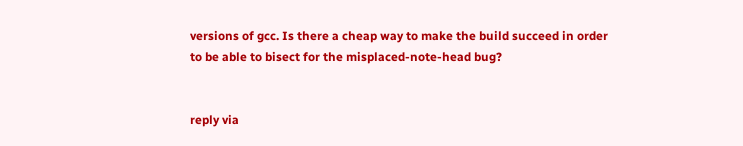versions of gcc. Is there a cheap way to make the build succeed in order to be able to bisect for the misplaced-note-head bug?


reply via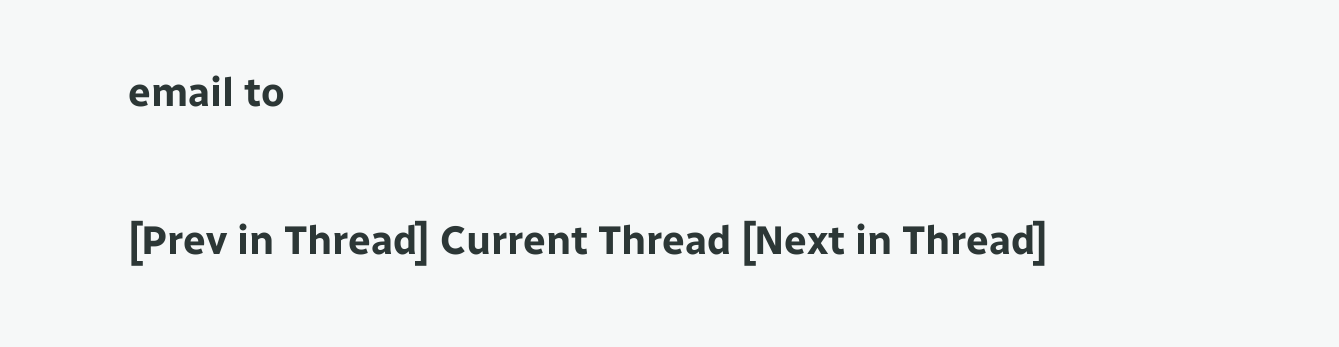email to

[Prev in Thread] Current Thread [Next in Thread]